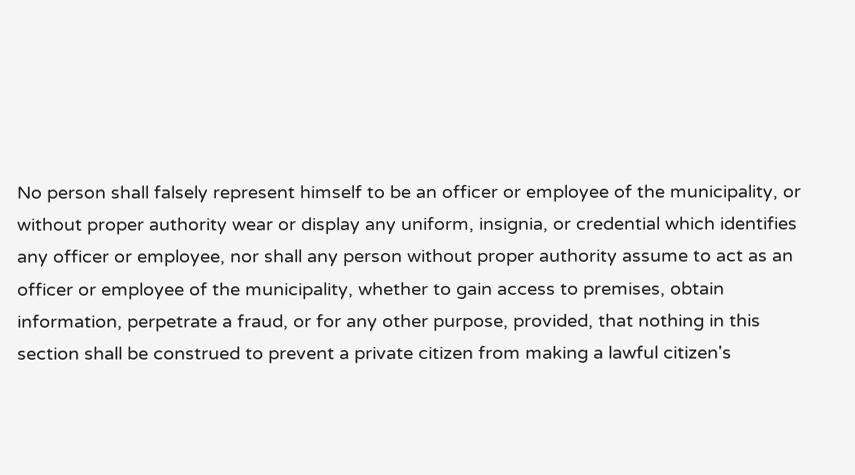No person shall falsely represent himself to be an officer or employee of the municipality, or without proper authority wear or display any uniform, insignia, or credential which identifies any officer or employee, nor shall any person without proper authority assume to act as an officer or employee of the municipality, whether to gain access to premises, obtain information, perpetrate a fraud, or for any other purpose, provided, that nothing in this section shall be construed to prevent a private citizen from making a lawful citizen's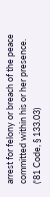arrest for felony or breach of the peace committed within his or her presence.
('81 Code, § 133.03)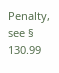Penalty, see § 130.99